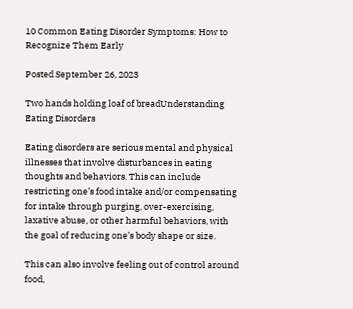10 Common Eating Disorder Symptoms: How to Recognize Them Early

Posted September 26, 2023

Two hands holding loaf of breadUnderstanding Eating Disorders

Eating disorders are serious mental and physical illnesses that involve disturbances in eating thoughts and behaviors. This can include restricting one’s food intake and/or compensating for intake through purging, over-exercising, laxative abuse, or other harmful behaviors, with the goal of reducing one’s body shape or size.

This can also involve feeling out of control around food,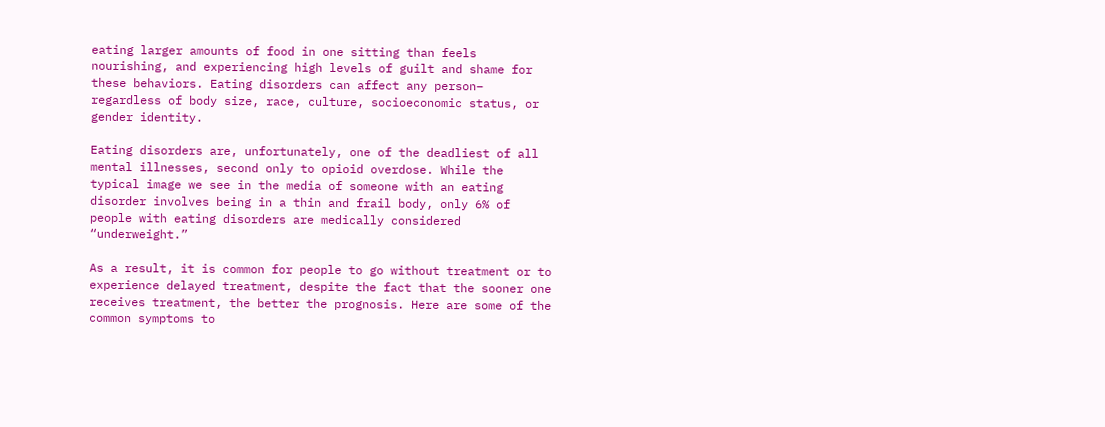eating larger amounts of food in one sitting than feels nourishing, and experiencing high levels of guilt and shame for these behaviors. Eating disorders can affect any person– regardless of body size, race, culture, socioeconomic status, or gender identity.

Eating disorders are, unfortunately, one of the deadliest of all mental illnesses, second only to opioid overdose. While the typical image we see in the media of someone with an eating disorder involves being in a thin and frail body, only 6% of people with eating disorders are medically considered “underweight.”

As a result, it is common for people to go without treatment or to experience delayed treatment, despite the fact that the sooner one receives treatment, the better the prognosis. Here are some of the common symptoms to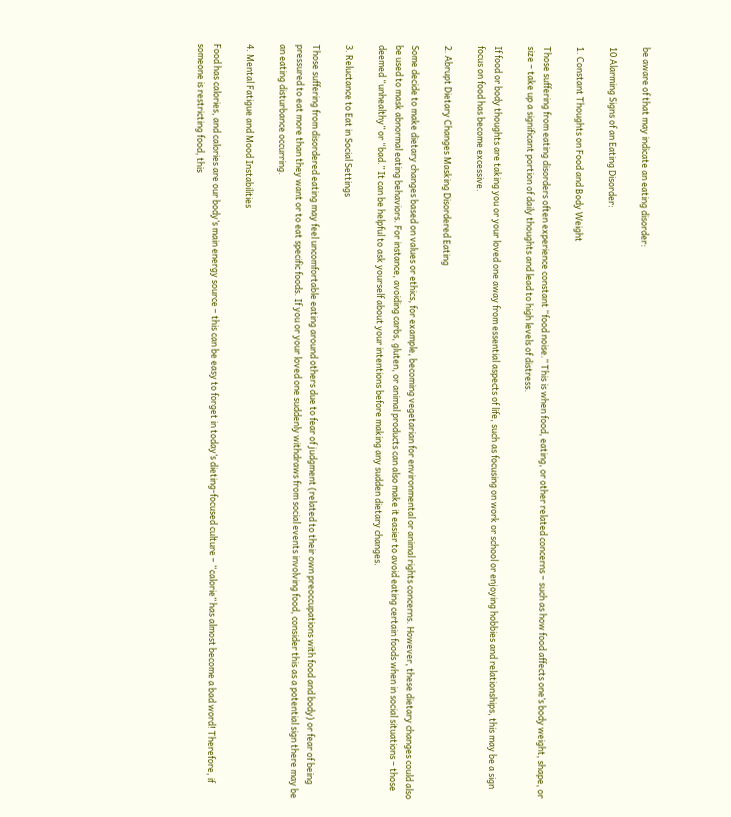be aware of that may indicate an eating disorder:

10 Alarming Signs of an Eating Disorder:

1. Constant Thoughts on Food and Body Weight

Those suffering from eating disorders often experience constant “food noise.” This is when food, eating, or other related concerns – such as how food affects one’s body weight, shape, or size – take up a significant portion of daily thoughts and lead to high levels of distress.

If food or body thoughts are taking you or your loved one away from essential aspects of life, such as focusing on work or school or enjoying hobbies and relationships, this may be a sign focus on food has become excessive.

2. Abrupt Dietary Changes Masking Disordered Eating

Some decide to make dietary changes based on values or ethics, for example, becoming vegetarian for environmental or animal rights concerns. However, these dietary changes could also be used to mask abnormal eating behaviors. For instance, avoiding carbs, gluten, or animal products can also make it easier to avoid eating certain foods when in social situations – those deemed “unhealthy” or “bad.” It can be helpful to ask yourself about your intentions before making any sudden dietary changes.

3. Reluctance to Eat in Social Settings

Those suffering from disordered eating may feel uncomfortable eating around others due to fear of judgment (related to their own preoccupations with food and body) or fear of being pressured to eat more than they want or to eat specific foods. If you or your loved one suddenly withdraws from social events involving food, consider this as a potential sign there may be an eating disturbance occurring.

4. Mental Fatigue and Mood Instabilities

Food has calories, and calories are our body’s main energy source – this can be easy to forget in today’s dieting-focused culture – “calorie” has almost become a bad word! Therefore, if someone is restricting food, this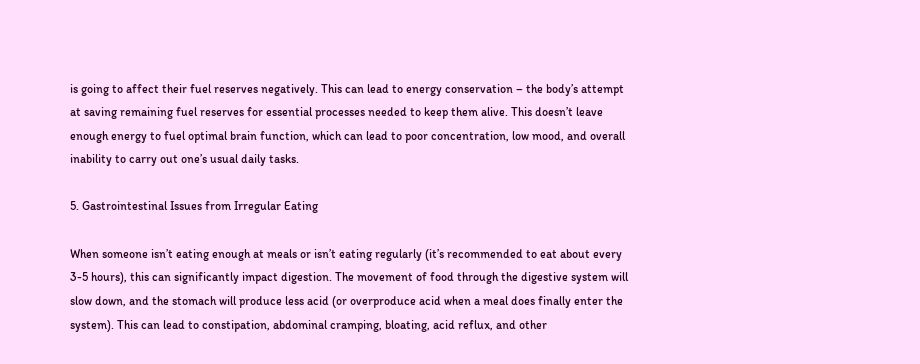is going to affect their fuel reserves negatively. This can lead to energy conservation – the body’s attempt at saving remaining fuel reserves for essential processes needed to keep them alive. This doesn’t leave enough energy to fuel optimal brain function, which can lead to poor concentration, low mood, and overall inability to carry out one’s usual daily tasks.

5. Gastrointestinal Issues from Irregular Eating

When someone isn’t eating enough at meals or isn’t eating regularly (it’s recommended to eat about every 3-5 hours), this can significantly impact digestion. The movement of food through the digestive system will slow down, and the stomach will produce less acid (or overproduce acid when a meal does finally enter the system). This can lead to constipation, abdominal cramping, bloating, acid reflux, and other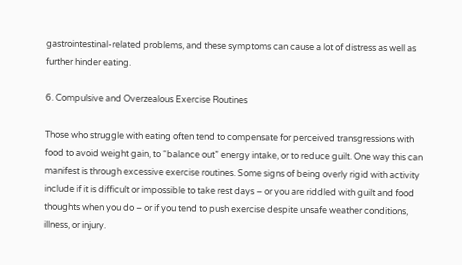gastrointestinal-related problems, and these symptoms can cause a lot of distress as well as further hinder eating.

6. Compulsive and Overzealous Exercise Routines

Those who struggle with eating often tend to compensate for perceived transgressions with food to avoid weight gain, to “balance out” energy intake, or to reduce guilt. One way this can manifest is through excessive exercise routines. Some signs of being overly rigid with activity include if it is difficult or impossible to take rest days – or you are riddled with guilt and food thoughts when you do – or if you tend to push exercise despite unsafe weather conditions, illness, or injury.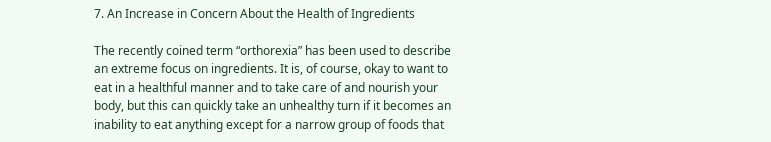7. An Increase in Concern About the Health of Ingredients

The recently coined term “orthorexia” has been used to describe an extreme focus on ingredients. It is, of course, okay to want to eat in a healthful manner and to take care of and nourish your body, but this can quickly take an unhealthy turn if it becomes an inability to eat anything except for a narrow group of foods that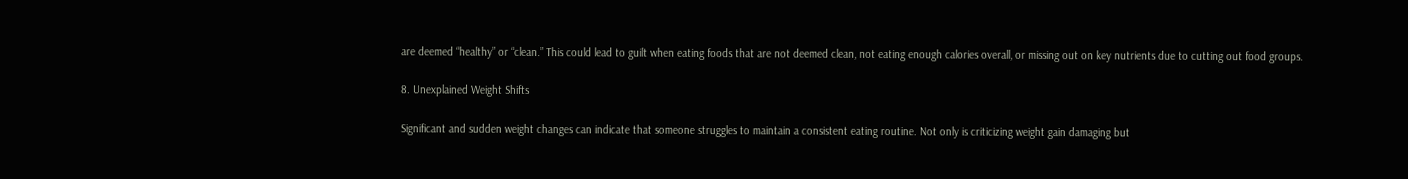are deemed “healthy” or “clean.” This could lead to guilt when eating foods that are not deemed clean, not eating enough calories overall, or missing out on key nutrients due to cutting out food groups.

8. Unexplained Weight Shifts

Significant and sudden weight changes can indicate that someone struggles to maintain a consistent eating routine. Not only is criticizing weight gain damaging but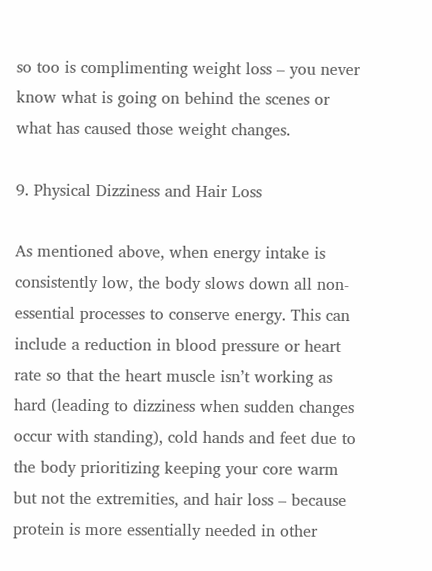so too is complimenting weight loss – you never know what is going on behind the scenes or what has caused those weight changes.

9. Physical Dizziness and Hair Loss

As mentioned above, when energy intake is consistently low, the body slows down all non-essential processes to conserve energy. This can include a reduction in blood pressure or heart rate so that the heart muscle isn’t working as hard (leading to dizziness when sudden changes occur with standing), cold hands and feet due to the body prioritizing keeping your core warm but not the extremities, and hair loss – because protein is more essentially needed in other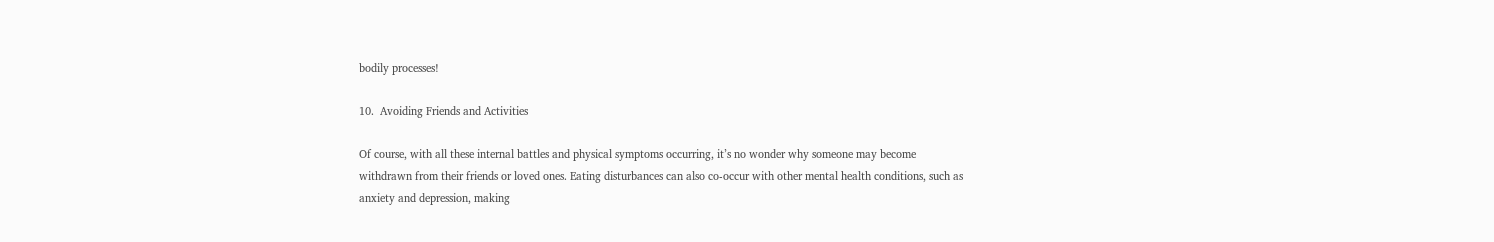bodily processes!

10.  Avoiding Friends and Activities

Of course, with all these internal battles and physical symptoms occurring, it’s no wonder why someone may become withdrawn from their friends or loved ones. Eating disturbances can also co-occur with other mental health conditions, such as anxiety and depression, making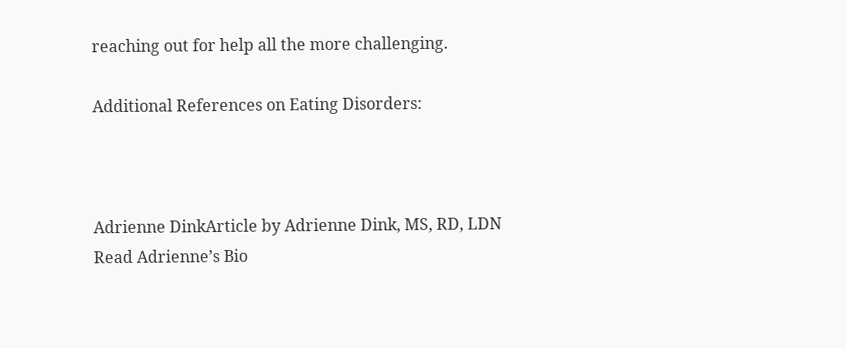reaching out for help all the more challenging.

Additional References on Eating Disorders:



Adrienne DinkArticle by Adrienne Dink, MS, RD, LDN
Read Adrienne’s Bio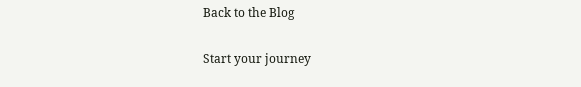Back to the Blog

Start your journey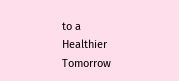to a
Healthier Tomorrow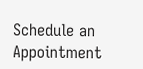Schedule an Appointment